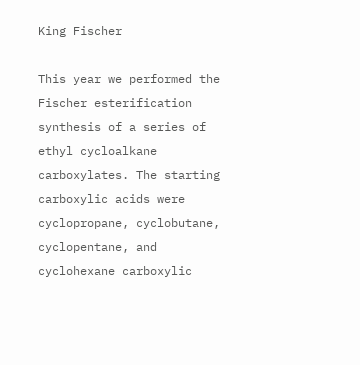King Fischer

This year we performed the Fischer esterification synthesis of a series of ethyl cycloalkane carboxylates. The starting carboxylic acids were cyclopropane, cyclobutane, cyclopentane, and cyclohexane carboxylic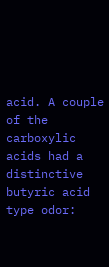acid. A couple of the carboxylic acids had a distinctive butyric acid type odor: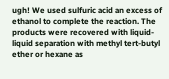ugh! We used sulfuric acid an excess of ethanol to complete the reaction. The products were recovered with liquid-liquid separation with methyl tert-butyl ether or hexane as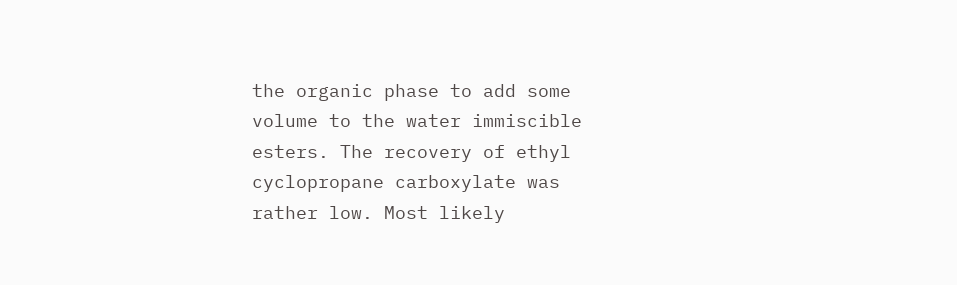the organic phase to add some volume to the water immiscible esters. The recovery of ethyl cyclopropane carboxylate was rather low. Most likely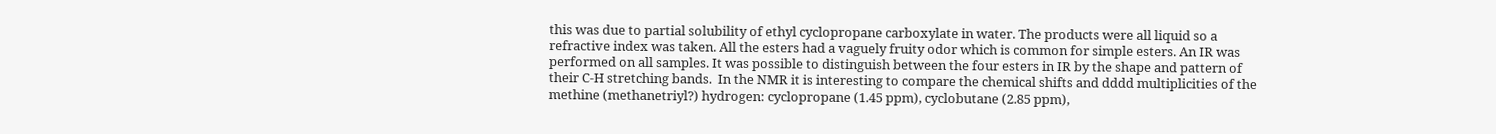this was due to partial solubility of ethyl cyclopropane carboxylate in water. The products were all liquid so a refractive index was taken. All the esters had a vaguely fruity odor which is common for simple esters. An IR was performed on all samples. It was possible to distinguish between the four esters in IR by the shape and pattern of their C-H stretching bands.  In the NMR it is interesting to compare the chemical shifts and dddd multiplicities of the methine (methanetriyl?) hydrogen: cyclopropane (1.45 ppm), cyclobutane (2.85 ppm),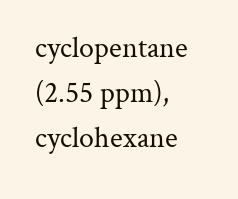cyclopentane (2.55 ppm), cyclohexane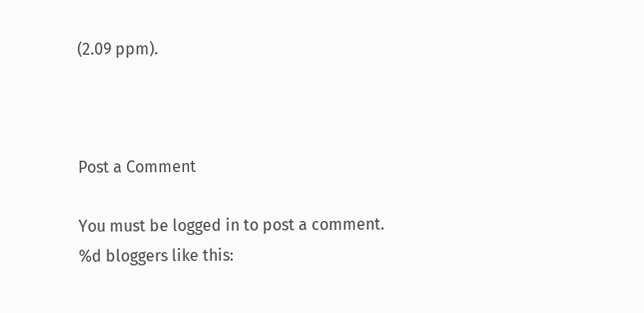(2.09 ppm).



Post a Comment

You must be logged in to post a comment.
%d bloggers like this: